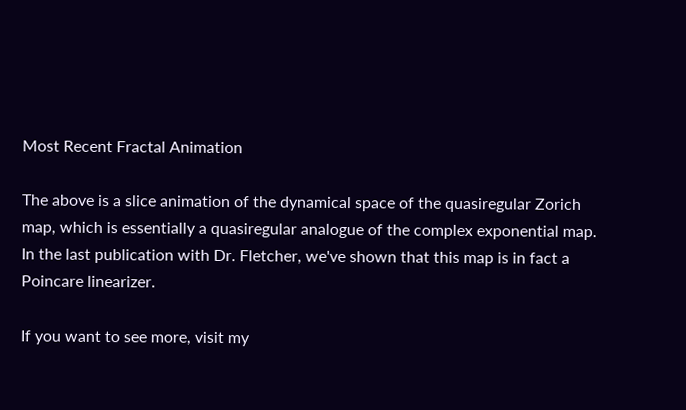Most Recent Fractal Animation

The above is a slice animation of the dynamical space of the quasiregular Zorich map, which is essentially a quasiregular analogue of the complex exponential map.  In the last publication with Dr. Fletcher, we've shown that this map is in fact a Poincare linearizer.

If you want to see more, visit my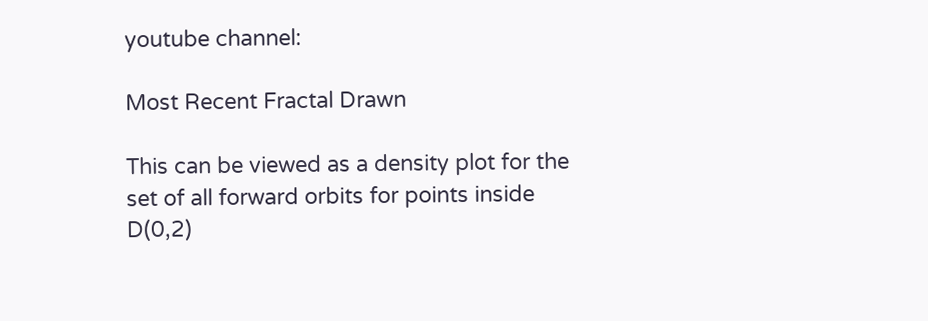youtube channel:

Most Recent Fractal Drawn

This can be viewed as a density plot for the set of all forward orbits for points inside D(0,2)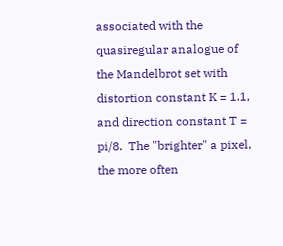associated with the quasiregular analogue of the Mandelbrot set with distortion constant K = 1.1, and direction constant T = pi/8.  The "brighter" a pixel, the more often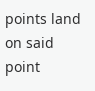points land on said point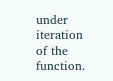under iteration of the function.